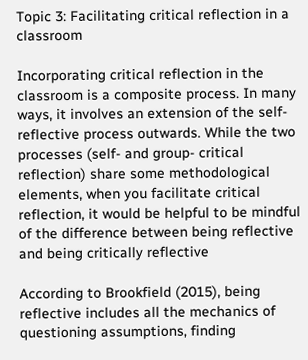Topic 3: Facilitating critical reflection in a classroom

Incorporating critical reflection in the classroom is a composite process. In many ways, it involves an extension of the self-reflective process outwards. While the two processes (self- and group- critical reflection) share some methodological elements, when you facilitate critical reflection, it would be helpful to be mindful of the difference between being reflective and being critically reflective

According to Brookfield (2015), being reflective includes all the mechanics of questioning assumptions, finding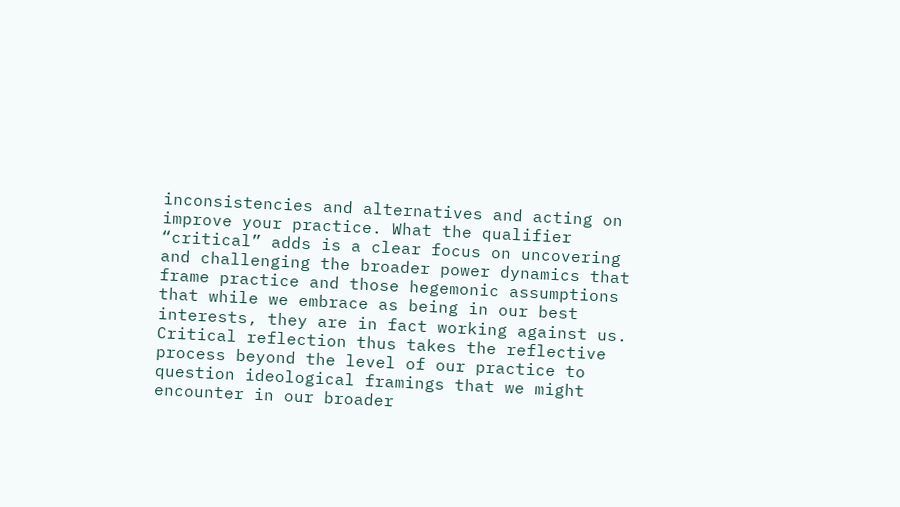inconsistencies and alternatives and acting on improve your practice. What the qualifier “critical” adds is a clear focus on uncovering and challenging the broader power dynamics that frame practice and those hegemonic assumptions that while we embrace as being in our best interests, they are in fact working against us. Critical reflection thus takes the reflective process beyond the level of our practice to question ideological framings that we might encounter in our broader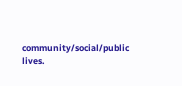community/social/public lives.